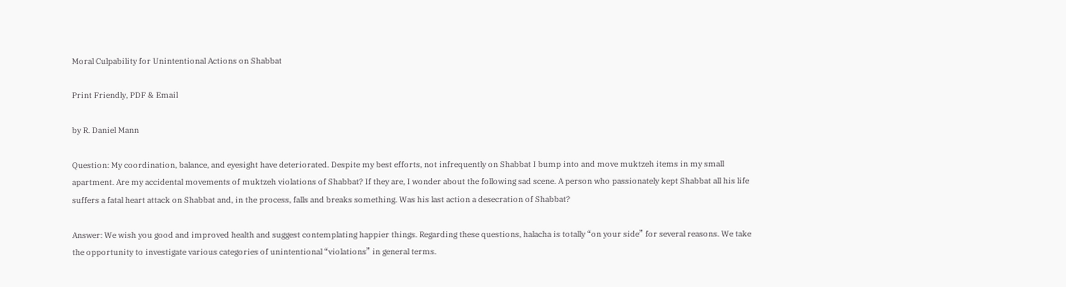Moral Culpability for Unintentional Actions on Shabbat

Print Friendly, PDF & Email

by R. Daniel Mann

Question: My coordination, balance, and eyesight have deteriorated. Despite my best efforts, not infrequently on Shabbat I bump into and move muktzeh items in my small apartment. Are my accidental movements of muktzeh violations of Shabbat? If they are, I wonder about the following sad scene. A person who passionately kept Shabbat all his life suffers a fatal heart attack on Shabbat and, in the process, falls and breaks something. Was his last action a desecration of Shabbat?

Answer: We wish you good and improved health and suggest contemplating happier things. Regarding these questions, halacha is totally “on your side” for several reasons. We take the opportunity to investigate various categories of unintentional “violations” in general terms.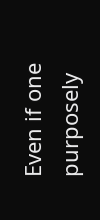Even if one purposely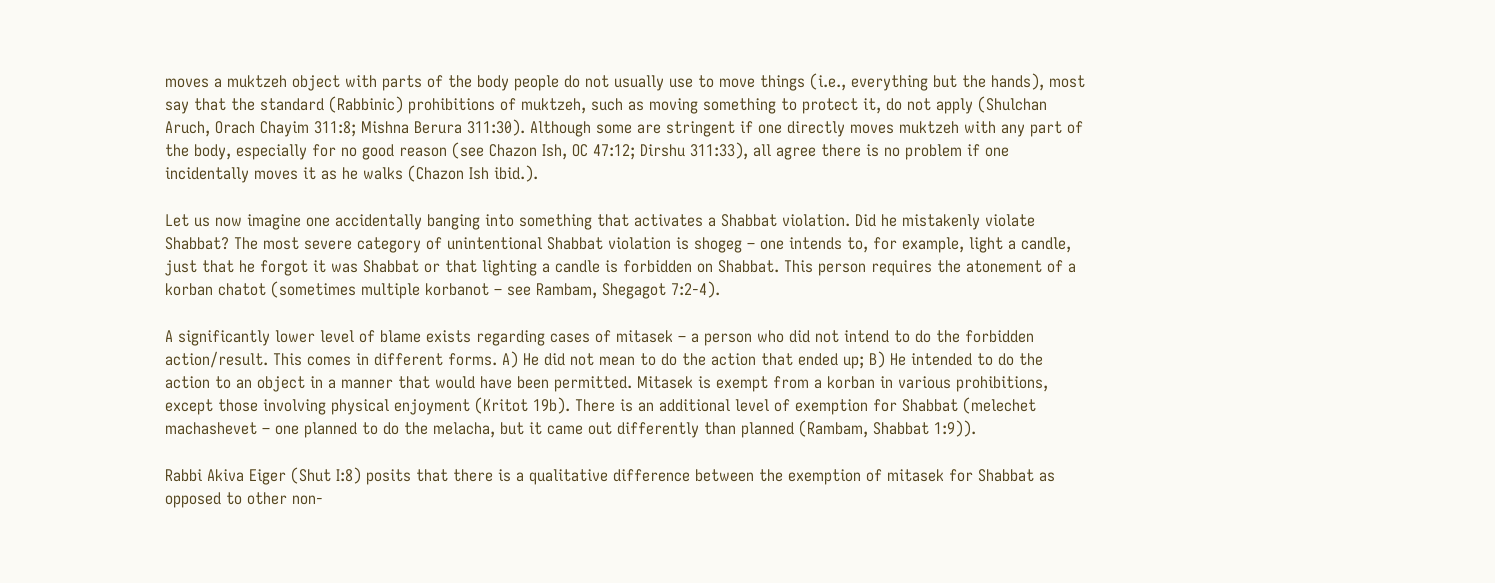moves a muktzeh object with parts of the body people do not usually use to move things (i.e., everything but the hands), most say that the standard (Rabbinic) prohibitions of muktzeh, such as moving something to protect it, do not apply (Shulchan Aruch, Orach Chayim 311:8; Mishna Berura 311:30). Although some are stringent if one directly moves muktzeh with any part of the body, especially for no good reason (see Chazon Ish, OC 47:12; Dirshu 311:33), all agree there is no problem if one incidentally moves it as he walks (Chazon Ish ibid.).

Let us now imagine one accidentally banging into something that activates a Shabbat violation. Did he mistakenly violate Shabbat? The most severe category of unintentional Shabbat violation is shogeg – one intends to, for example, light a candle, just that he forgot it was Shabbat or that lighting a candle is forbidden on Shabbat. This person requires the atonement of a korban chatot (sometimes multiple korbanot – see Rambam, Shegagot 7:2-4).

A significantly lower level of blame exists regarding cases of mitasek – a person who did not intend to do the forbidden action/result. This comes in different forms. A) He did not mean to do the action that ended up; B) He intended to do the action to an object in a manner that would have been permitted. Mitasek is exempt from a korban in various prohibitions, except those involving physical enjoyment (Kritot 19b). There is an additional level of exemption for Shabbat (melechet machashevet – one planned to do the melacha, but it came out differently than planned (Rambam, Shabbat 1:9)).

Rabbi Akiva Eiger (Shut I:8) posits that there is a qualitative difference between the exemption of mitasek for Shabbat as opposed to other non-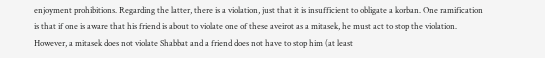enjoyment prohibitions. Regarding the latter, there is a violation, just that it is insufficient to obligate a korban. One ramification is that if one is aware that his friend is about to violate one of these aveirot as a mitasek, he must act to stop the violation. However, a mitasek does not violate Shabbat and a friend does not have to stop him (at least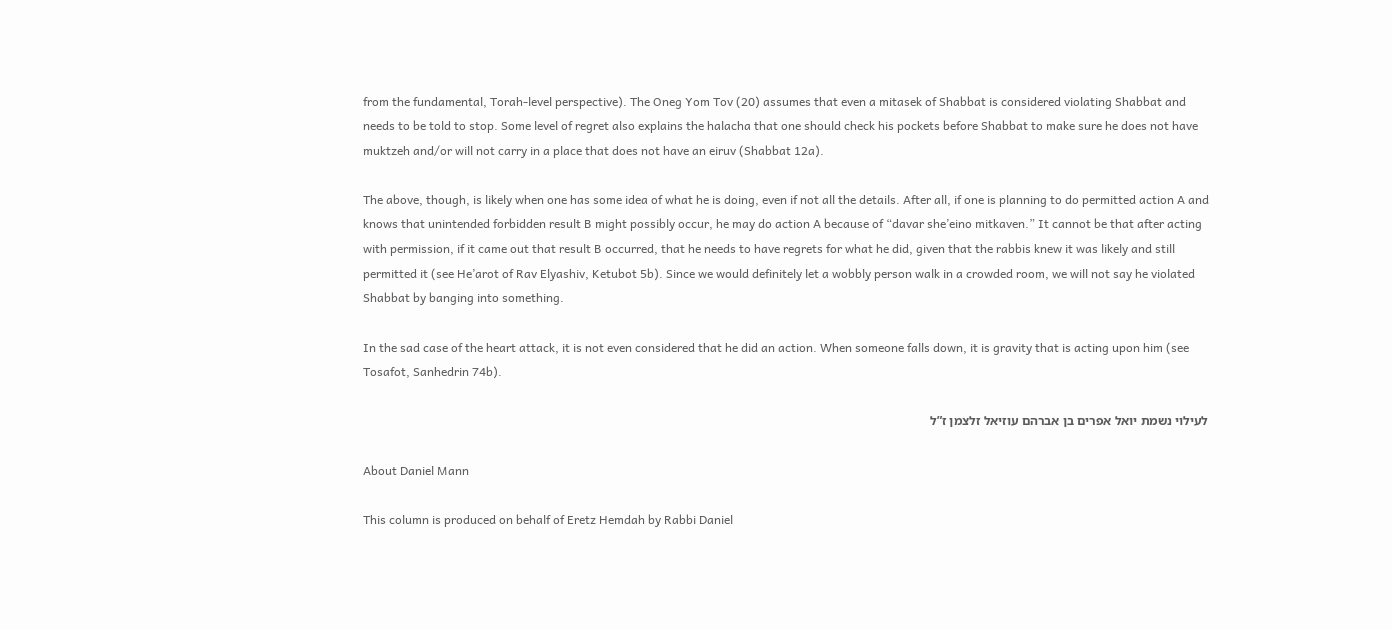from the fundamental, Torah-level perspective). The Oneg Yom Tov (20) assumes that even a mitasek of Shabbat is considered violating Shabbat and needs to be told to stop. Some level of regret also explains the halacha that one should check his pockets before Shabbat to make sure he does not have muktzeh and/or will not carry in a place that does not have an eiruv (Shabbat 12a).

The above, though, is likely when one has some idea of what he is doing, even if not all the details. After all, if one is planning to do permitted action A and knows that unintended forbidden result B might possibly occur, he may do action A because of “davar she’eino mitkaven.” It cannot be that after acting with permission, if it came out that result B occurred, that he needs to have regrets for what he did, given that the rabbis knew it was likely and still permitted it (see He’arot of Rav Elyashiv, Ketubot 5b). Since we would definitely let a wobbly person walk in a crowded room, we will not say he violated Shabbat by banging into something.

In the sad case of the heart attack, it is not even considered that he did an action. When someone falls down, it is gravity that is acting upon him (see Tosafot, Sanhedrin 74b).

לעילוי נשמת יואל אפרים בן אברהם עוזיאל זלצמן ז”ל

About Daniel Mann

This column is produced on behalf of Eretz Hemdah by Rabbi Daniel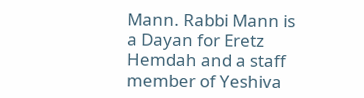Mann. Rabbi Mann is a Dayan for Eretz Hemdah and a staff member of Yeshiva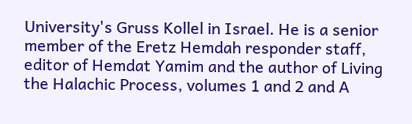University's Gruss Kollel in Israel. He is a senior member of the Eretz Hemdah responder staff, editor of Hemdat Yamim and the author of Living the Halachic Process, volumes 1 and 2 and A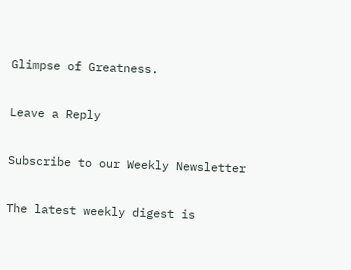Glimpse of Greatness.

Leave a Reply

Subscribe to our Weekly Newsletter

The latest weekly digest is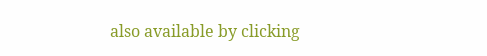also available by clicking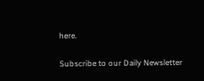here.

Subscribe to our Daily Newsletter